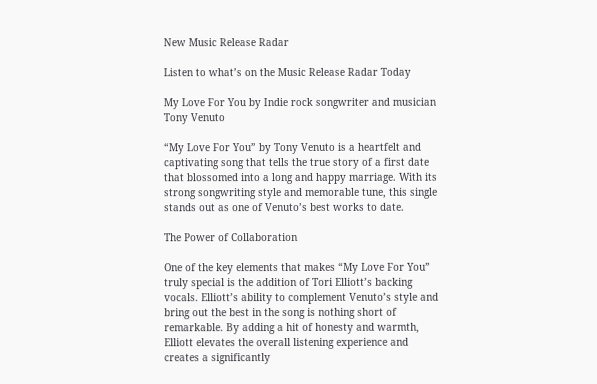New Music Release Radar

Listen to what’s on the Music Release Radar Today

My Love For You by Indie rock songwriter and musician Tony Venuto

“My Love For You” by Tony Venuto is a heartfelt and captivating song that tells the true story of a first date that blossomed into a long and happy marriage. With its strong songwriting style and memorable tune, this single stands out as one of Venuto’s best works to date.

The Power of Collaboration

One of the key elements that makes “My Love For You” truly special is the addition of Tori Elliott’s backing vocals. Elliott’s ability to complement Venuto’s style and bring out the best in the song is nothing short of remarkable. By adding a hit of honesty and warmth, Elliott elevates the overall listening experience and creates a significantly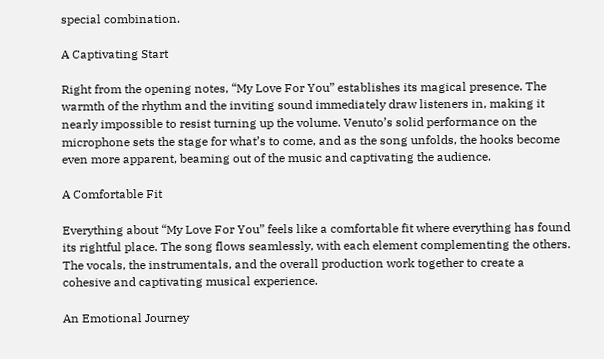special combination.

A Captivating Start

Right from the opening notes, “My Love For You” establishes its magical presence. The warmth of the rhythm and the inviting sound immediately draw listeners in, making it nearly impossible to resist turning up the volume. Venuto’s solid performance on the microphone sets the stage for what’s to come, and as the song unfolds, the hooks become even more apparent, beaming out of the music and captivating the audience.

A Comfortable Fit

Everything about “My Love For You” feels like a comfortable fit where everything has found its rightful place. The song flows seamlessly, with each element complementing the others. The vocals, the instrumentals, and the overall production work together to create a cohesive and captivating musical experience.

An Emotional Journey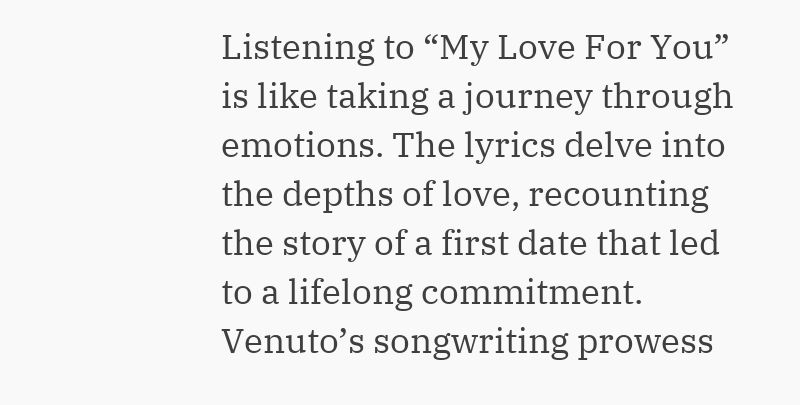Listening to “My Love For You” is like taking a journey through emotions. The lyrics delve into the depths of love, recounting the story of a first date that led to a lifelong commitment. Venuto’s songwriting prowess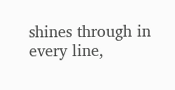shines through in every line,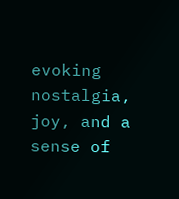evoking nostalgia, joy, and a sense of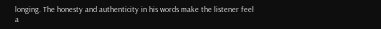longing. The honesty and authenticity in his words make the listener feel a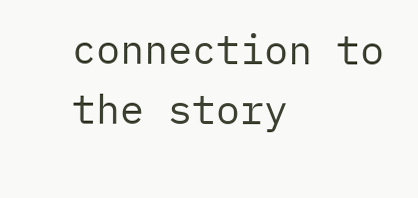connection to the story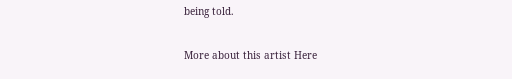being told.

More about this artist Here